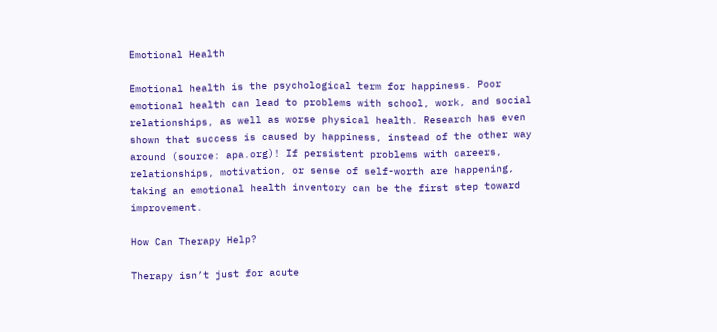Emotional Health

Emotional health is the psychological term for happiness. Poor emotional health can lead to problems with school, work, and social relationships, as well as worse physical health. Research has even shown that success is caused by happiness, instead of the other way around (source: apa.org)! If persistent problems with careers, relationships, motivation, or sense of self-worth are happening, taking an emotional health inventory can be the first step toward improvement.

How Can Therapy Help?

Therapy isn’t just for acute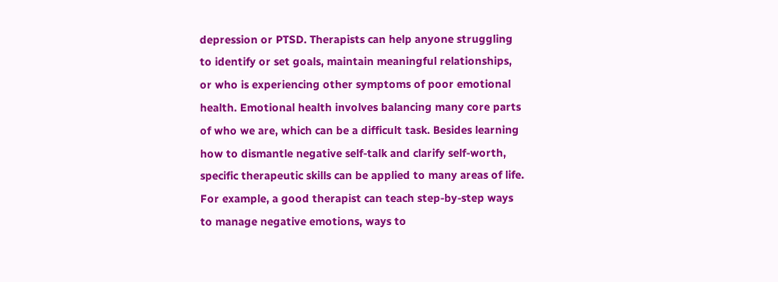depression or PTSD. Therapists can help anyone struggling to identify or set goals, maintain meaningful relationships, or who is experiencing other symptoms of poor emotional health. Emotional health involves balancing many core parts of who we are, which can be a difficult task. Besides learning how to dismantle negative self-talk and clarify self-worth, specific therapeutic skills can be applied to many areas of life. For example, a good therapist can teach step-by-step ways to manage negative emotions, ways to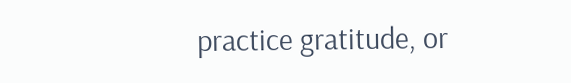practice gratitude, or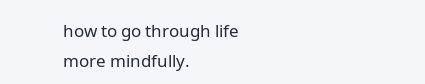how to go through life more mindfully.